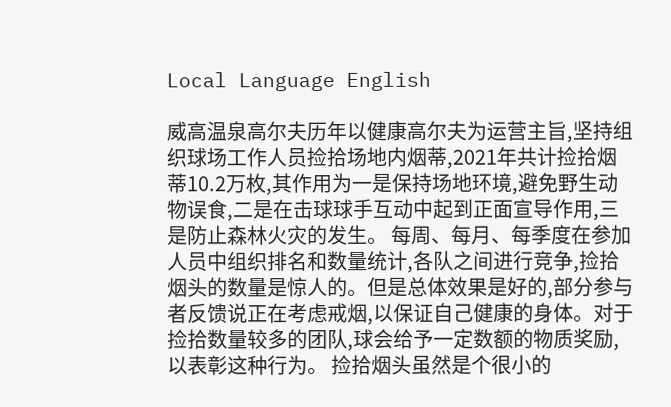Local Language English

威高温泉高尔夫历年以健康高尔夫为运营主旨,坚持组织球场工作人员捡拾场地内烟蒂,2021年共计捡拾烟蒂10.2万枚,其作用为一是保持场地环境,避免野生动物误食,二是在击球球手互动中起到正面宣导作用,三是防止森林火灾的发生。 每周、每月、每季度在参加人员中组织排名和数量统计,各队之间进行竞争,捡拾烟头的数量是惊人的。但是总体效果是好的,部分参与者反馈说正在考虑戒烟,以保证自己健康的身体。对于捡拾数量较多的团队,球会给予一定数额的物质奖励,以表彰这种行为。 捡拾烟头虽然是个很小的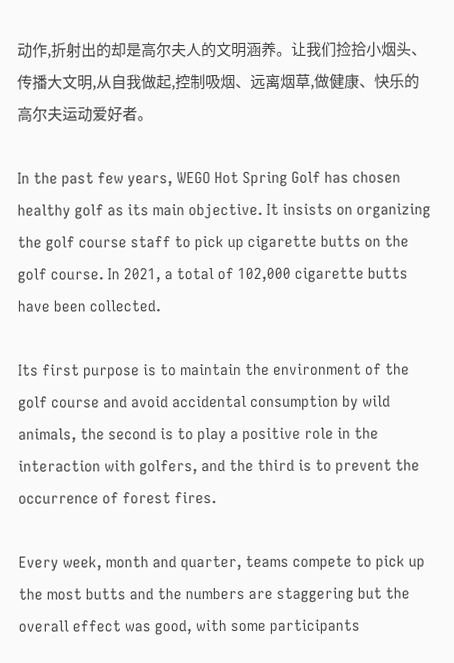动作,折射出的却是高尔夫人的文明涵养。让我们捡拾小烟头、传播大文明,从自我做起,控制吸烟、远离烟草,做健康、快乐的高尔夫运动爱好者。

In the past few years, WEGO Hot Spring Golf has chosen healthy golf as its main objective. It insists on organizing the golf course staff to pick up cigarette butts on the golf course. In 2021, a total of 102,000 cigarette butts have been collected.

Its first purpose is to maintain the environment of the golf course and avoid accidental consumption by wild animals, the second is to play a positive role in the interaction with golfers, and the third is to prevent the occurrence of forest fires.

Every week, month and quarter, teams compete to pick up the most butts and the numbers are staggering but the overall effect was good, with some participants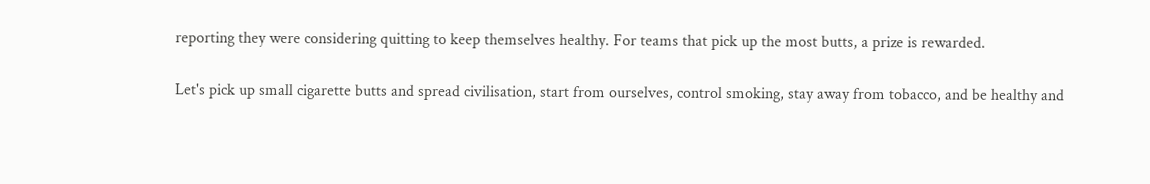reporting they were considering quitting to keep themselves healthy. For teams that pick up the most butts, a prize is rewarded.

Let's pick up small cigarette butts and spread civilisation, start from ourselves, control smoking, stay away from tobacco, and be healthy and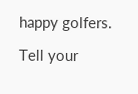happy golfers.

Tell your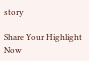story

Share Your Highlight Now